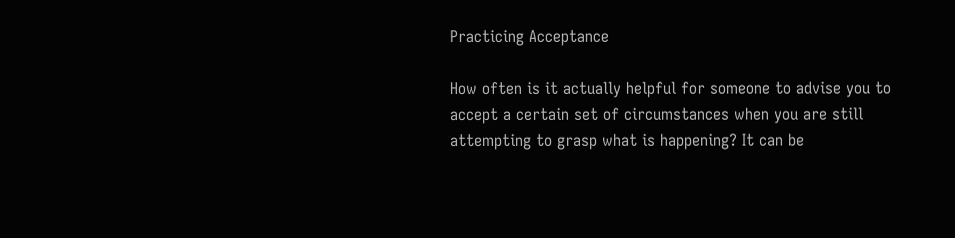Practicing Acceptance

How often is it actually helpful for someone to advise you to accept a certain set of circumstances when you are still attempting to grasp what is happening? It can be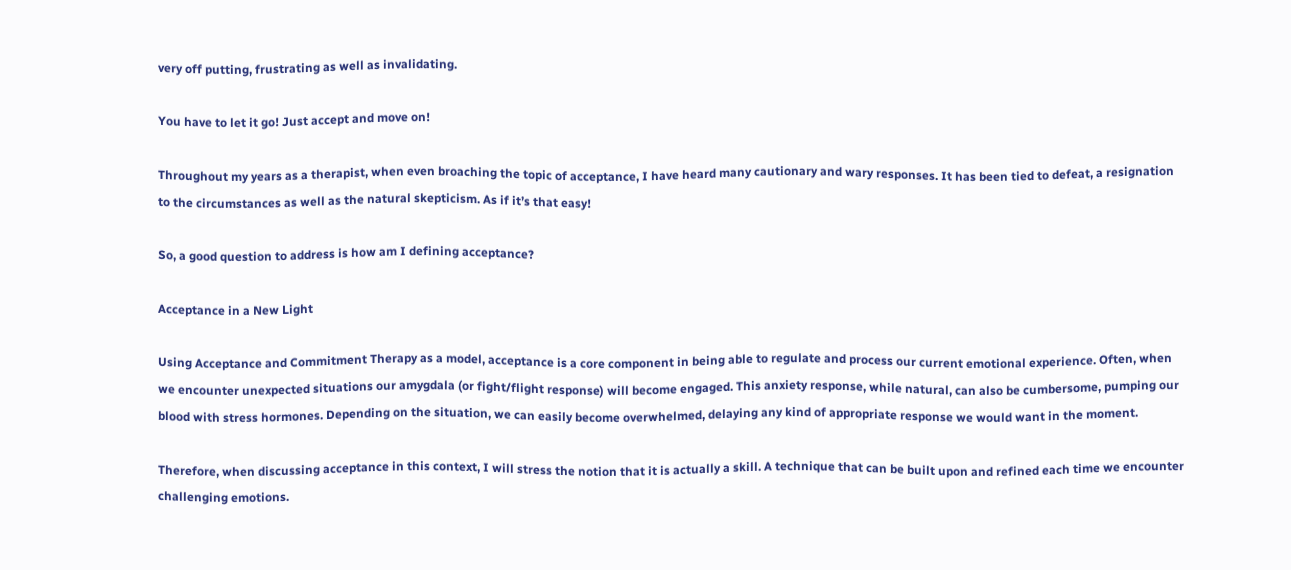very off putting, frustrating as well as invalidating.

You have to let it go! Just accept and move on!

Throughout my years as a therapist, when even broaching the topic of acceptance, I have heard many cautionary and wary responses. It has been tied to defeat, a resignation to the circumstances as well as the natural skepticism. As if it’s that easy!

So, a good question to address is how am I defining acceptance?

Acceptance in a New Light

Using Acceptance and Commitment Therapy as a model, acceptance is a core component in being able to regulate and process our current emotional experience. Often, when we encounter unexpected situations our amygdala (or fight/flight response) will become engaged. This anxiety response, while natural, can also be cumbersome, pumping our blood with stress hormones. Depending on the situation, we can easily become overwhelmed, delaying any kind of appropriate response we would want in the moment.

Therefore, when discussing acceptance in this context, I will stress the notion that it is actually a skill. A technique that can be built upon and refined each time we encounter challenging emotions.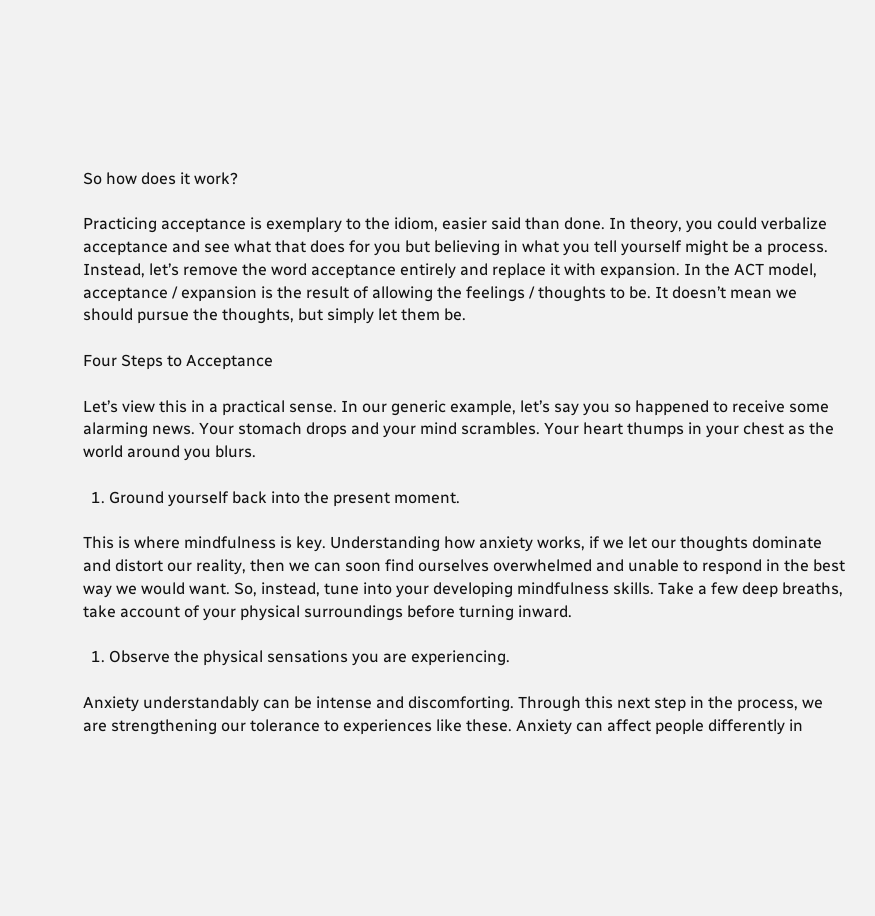So how does it work?

Practicing acceptance is exemplary to the idiom, easier said than done. In theory, you could verbalize acceptance and see what that does for you but believing in what you tell yourself might be a process. Instead, let’s remove the word acceptance entirely and replace it with expansion. In the ACT model, acceptance / expansion is the result of allowing the feelings / thoughts to be. It doesn’t mean we should pursue the thoughts, but simply let them be.

Four Steps to Acceptance

Let’s view this in a practical sense. In our generic example, let’s say you so happened to receive some alarming news. Your stomach drops and your mind scrambles. Your heart thumps in your chest as the world around you blurs.

  1. Ground yourself back into the present moment.

This is where mindfulness is key. Understanding how anxiety works, if we let our thoughts dominate and distort our reality, then we can soon find ourselves overwhelmed and unable to respond in the best way we would want. So, instead, tune into your developing mindfulness skills. Take a few deep breaths, take account of your physical surroundings before turning inward.

  1. Observe the physical sensations you are experiencing.

Anxiety understandably can be intense and discomforting. Through this next step in the process, we are strengthening our tolerance to experiences like these. Anxiety can affect people differently in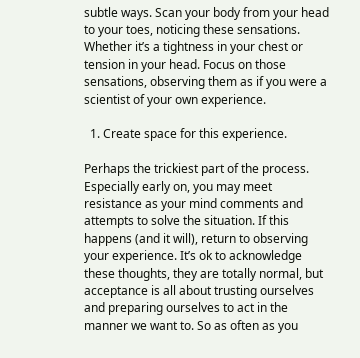subtle ways. Scan your body from your head to your toes, noticing these sensations. Whether it’s a tightness in your chest or tension in your head. Focus on those sensations, observing them as if you were a scientist of your own experience.

  1. Create space for this experience.

Perhaps the trickiest part of the process. Especially early on, you may meet resistance as your mind comments and attempts to solve the situation. If this happens (and it will), return to observing your experience. It’s ok to acknowledge these thoughts, they are totally normal, but acceptance is all about trusting ourselves and preparing ourselves to act in the manner we want to. So as often as you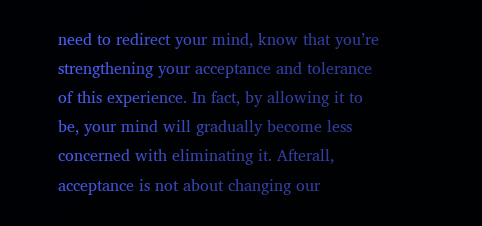need to redirect your mind, know that you’re strengthening your acceptance and tolerance of this experience. In fact, by allowing it to be, your mind will gradually become less concerned with eliminating it. Afterall, acceptance is not about changing our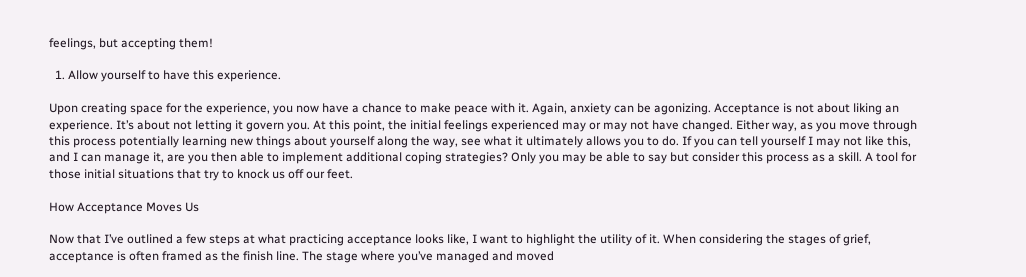feelings, but accepting them!

  1. Allow yourself to have this experience.

Upon creating space for the experience, you now have a chance to make peace with it. Again, anxiety can be agonizing. Acceptance is not about liking an experience. It’s about not letting it govern you. At this point, the initial feelings experienced may or may not have changed. Either way, as you move through this process potentially learning new things about yourself along the way, see what it ultimately allows you to do. If you can tell yourself I may not like this, and I can manage it, are you then able to implement additional coping strategies? Only you may be able to say but consider this process as a skill. A tool for those initial situations that try to knock us off our feet.

How Acceptance Moves Us

Now that I’ve outlined a few steps at what practicing acceptance looks like, I want to highlight the utility of it. When considering the stages of grief, acceptance is often framed as the finish line. The stage where you’ve managed and moved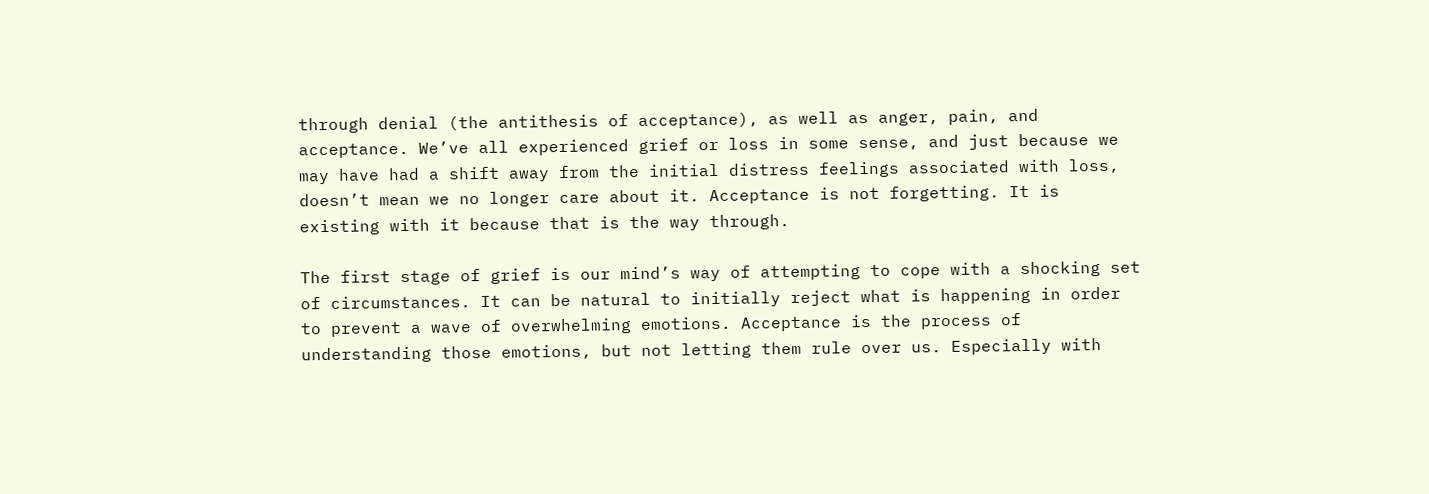through denial (the antithesis of acceptance), as well as anger, pain, and acceptance. We’ve all experienced grief or loss in some sense, and just because we may have had a shift away from the initial distress feelings associated with loss, doesn’t mean we no longer care about it. Acceptance is not forgetting. It is existing with it because that is the way through.

The first stage of grief is our mind’s way of attempting to cope with a shocking set of circumstances. It can be natural to initially reject what is happening in order to prevent a wave of overwhelming emotions. Acceptance is the process of understanding those emotions, but not letting them rule over us. Especially with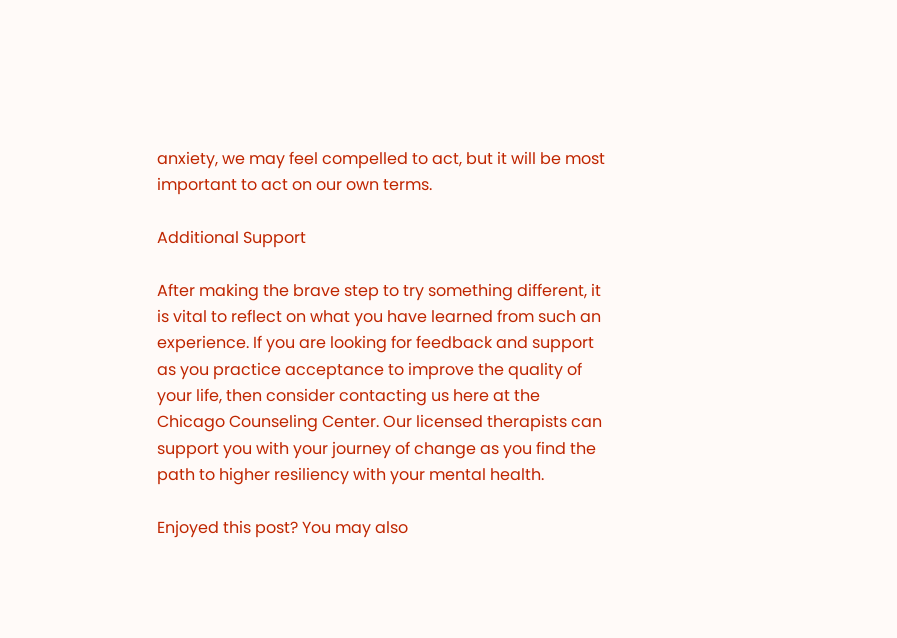anxiety, we may feel compelled to act, but it will be most important to act on our own terms.

Additional Support

After making the brave step to try something different, it is vital to reflect on what you have learned from such an experience. If you are looking for feedback and support as you practice acceptance to improve the quality of your life, then consider contacting us here at the Chicago Counseling Center. Our licensed therapists can support you with your journey of change as you find the path to higher resiliency with your mental health.

Enjoyed this post? You may also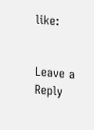like:


Leave a Reply